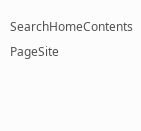SearchHomeContents PageSite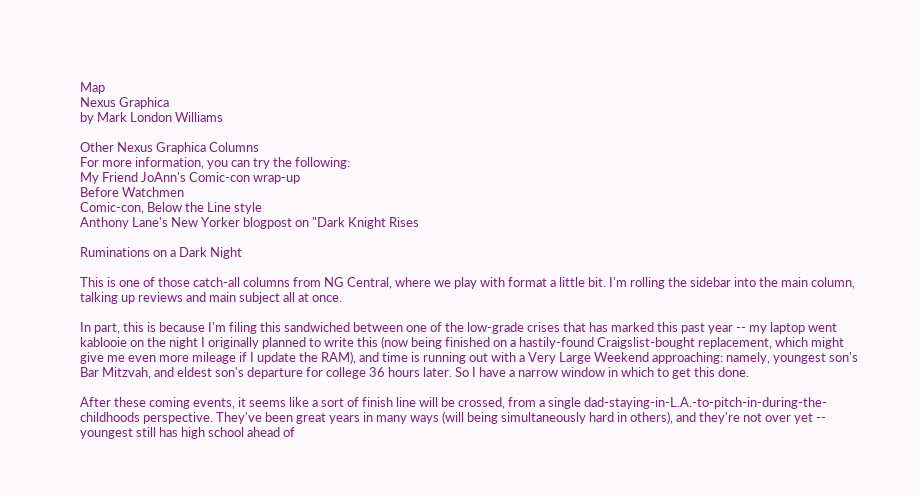Map
Nexus Graphica
by Mark London Williams

Other Nexus Graphica Columns
For more information, you can try the following:
My Friend JoAnn's Comic-con wrap-up
Before Watchmen
Comic-con, Below the Line style
Anthony Lane's New Yorker blogpost on "Dark Knight Rises

Ruminations on a Dark Night

This is one of those catch-all columns from NG Central, where we play with format a little bit. I'm rolling the sidebar into the main column, talking up reviews and main subject all at once.

In part, this is because I'm filing this sandwiched between one of the low-grade crises that has marked this past year -- my laptop went kablooie on the night I originally planned to write this (now being finished on a hastily-found Craigslist-bought replacement, which might give me even more mileage if I update the RAM), and time is running out with a Very Large Weekend approaching: namely, youngest son's Bar Mitzvah, and eldest son's departure for college 36 hours later. So I have a narrow window in which to get this done.

After these coming events, it seems like a sort of finish line will be crossed, from a single dad-staying-in-L.A.-to-pitch-in-during-the-childhoods perspective. They've been great years in many ways (will being simultaneously hard in others), and they're not over yet -- youngest still has high school ahead of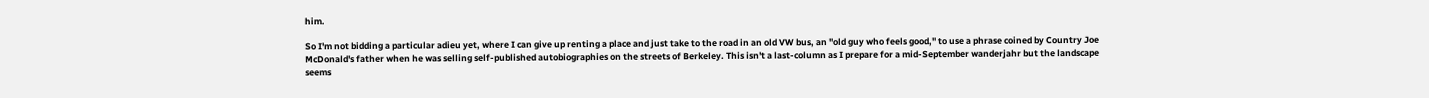him.

So I'm not bidding a particular adieu yet, where I can give up renting a place and just take to the road in an old VW bus, an "old guy who feels good," to use a phrase coined by Country Joe McDonald's father when he was selling self-published autobiographies on the streets of Berkeley. This isn't a last-column as I prepare for a mid-September wanderjahr but the landscape seems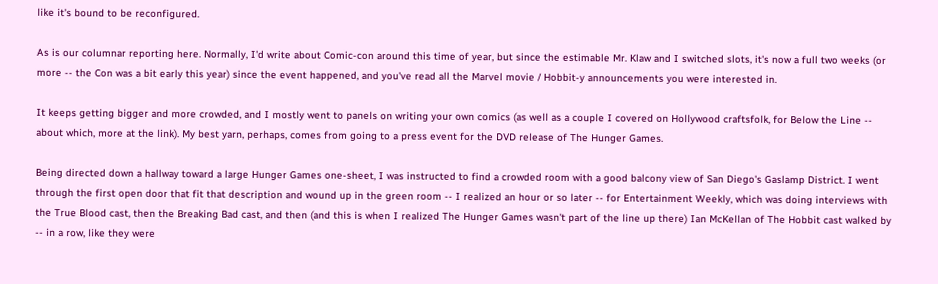like it's bound to be reconfigured.

As is our columnar reporting here. Normally, I'd write about Comic-con around this time of year, but since the estimable Mr. Klaw and I switched slots, it's now a full two weeks (or more -- the Con was a bit early this year) since the event happened, and you've read all the Marvel movie / Hobbit-y announcements you were interested in.

It keeps getting bigger and more crowded, and I mostly went to panels on writing your own comics (as well as a couple I covered on Hollywood craftsfolk, for Below the Line -- about which, more at the link). My best yarn, perhaps, comes from going to a press event for the DVD release of The Hunger Games.

Being directed down a hallway toward a large Hunger Games one-sheet, I was instructed to find a crowded room with a good balcony view of San Diego's Gaslamp District. I went through the first open door that fit that description and wound up in the green room -- I realized an hour or so later -- for Entertainment Weekly, which was doing interviews with the True Blood cast, then the Breaking Bad cast, and then (and this is when I realized The Hunger Games wasn't part of the line up there) Ian McKellan of The Hobbit cast walked by -- in a row, like they were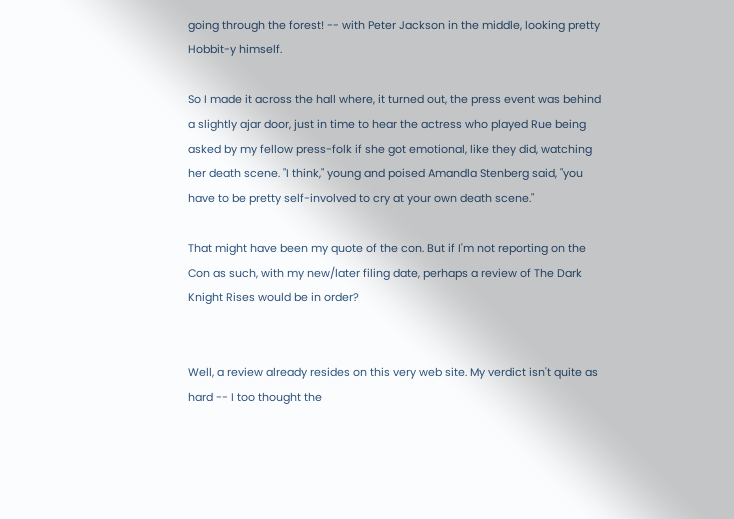going through the forest! -- with Peter Jackson in the middle, looking pretty Hobbit-y himself.

So I made it across the hall where, it turned out, the press event was behind a slightly ajar door, just in time to hear the actress who played Rue being asked by my fellow press-folk if she got emotional, like they did, watching her death scene. "I think," young and poised Amandla Stenberg said, "you have to be pretty self-involved to cry at your own death scene."

That might have been my quote of the con. But if I'm not reporting on the Con as such, with my new/later filing date, perhaps a review of The Dark Knight Rises would be in order?


Well, a review already resides on this very web site. My verdict isn't quite as hard -- I too thought the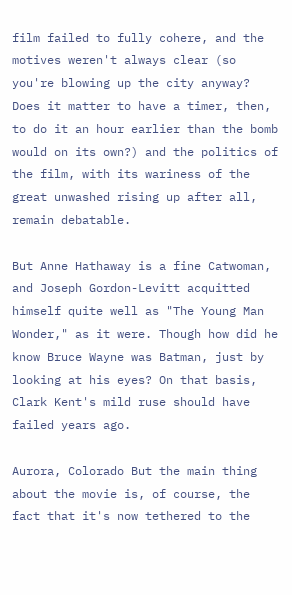film failed to fully cohere, and the motives weren't always clear (so you're blowing up the city anyway? Does it matter to have a timer, then, to do it an hour earlier than the bomb would on its own?) and the politics of the film, with its wariness of the great unwashed rising up after all, remain debatable.

But Anne Hathaway is a fine Catwoman, and Joseph Gordon-Levitt acquitted himself quite well as "The Young Man Wonder," as it were. Though how did he know Bruce Wayne was Batman, just by looking at his eyes? On that basis, Clark Kent's mild ruse should have failed years ago.

Aurora, Colorado But the main thing about the movie is, of course, the fact that it's now tethered to the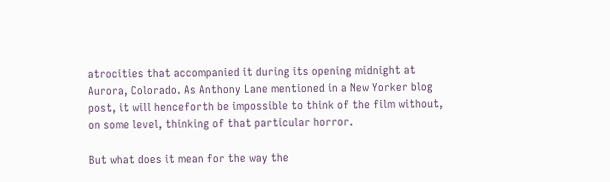atrocities that accompanied it during its opening midnight at Aurora, Colorado. As Anthony Lane mentioned in a New Yorker blog post, it will henceforth be impossible to think of the film without, on some level, thinking of that particular horror.

But what does it mean for the way the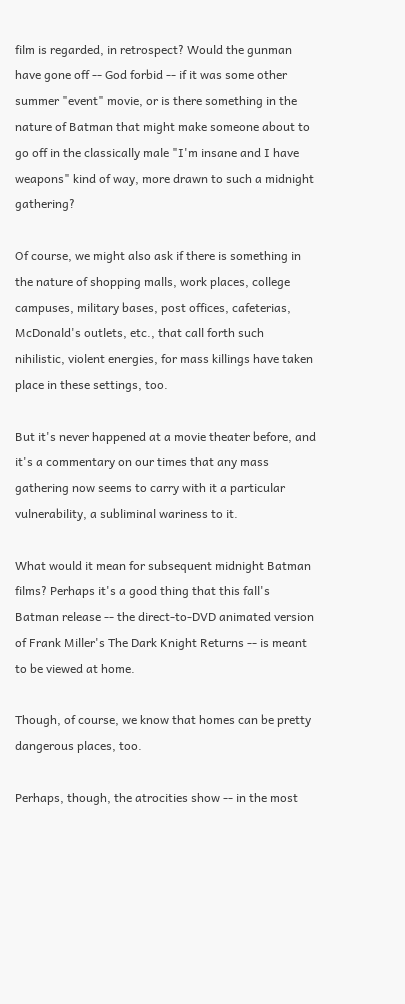film is regarded, in retrospect? Would the gunman have gone off -- God forbid -- if it was some other summer "event" movie, or is there something in the nature of Batman that might make someone about to go off in the classically male "I'm insane and I have weapons" kind of way, more drawn to such a midnight gathering?

Of course, we might also ask if there is something in the nature of shopping malls, work places, college campuses, military bases, post offices, cafeterias, McDonald's outlets, etc., that call forth such nihilistic, violent energies, for mass killings have taken place in these settings, too.

But it's never happened at a movie theater before, and it's a commentary on our times that any mass gathering now seems to carry with it a particular vulnerability, a subliminal wariness to it.

What would it mean for subsequent midnight Batman films? Perhaps it's a good thing that this fall's Batman release -- the direct-to-DVD animated version of Frank Miller's The Dark Knight Returns -- is meant to be viewed at home.

Though, of course, we know that homes can be pretty dangerous places, too.

Perhaps, though, the atrocities show -- in the most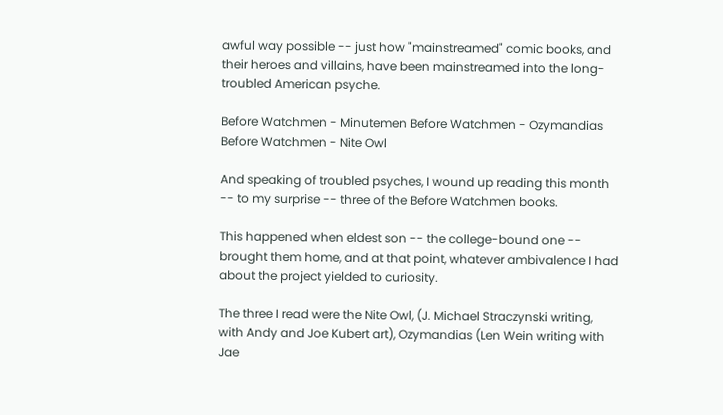awful way possible -- just how "mainstreamed" comic books, and their heroes and villains, have been mainstreamed into the long-troubled American psyche.

Before Watchmen - Minutemen Before Watchmen - Ozymandias Before Watchmen - Nite Owl

And speaking of troubled psyches, I wound up reading this month -- to my surprise -- three of the Before Watchmen books.

This happened when eldest son -- the college-bound one -- brought them home, and at that point, whatever ambivalence I had about the project yielded to curiosity.

The three I read were the Nite Owl, (J. Michael Straczynski writing, with Andy and Joe Kubert art), Ozymandias (Len Wein writing with Jae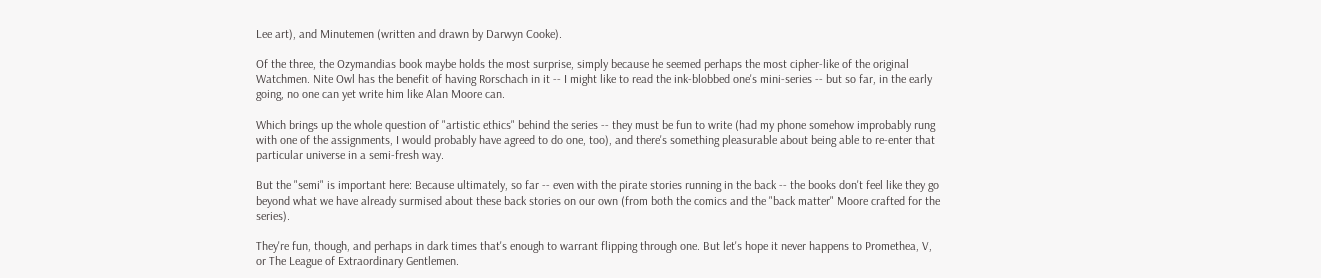Lee art), and Minutemen (written and drawn by Darwyn Cooke).

Of the three, the Ozymandias book maybe holds the most surprise, simply because he seemed perhaps the most cipher-like of the original Watchmen. Nite Owl has the benefit of having Rorschach in it -- I might like to read the ink-blobbed one's mini-series -- but so far, in the early going, no one can yet write him like Alan Moore can.

Which brings up the whole question of "artistic ethics" behind the series -- they must be fun to write (had my phone somehow improbably rung with one of the assignments, I would probably have agreed to do one, too), and there's something pleasurable about being able to re-enter that particular universe in a semi-fresh way.

But the "semi" is important here: Because ultimately, so far -- even with the pirate stories running in the back -- the books don't feel like they go beyond what we have already surmised about these back stories on our own (from both the comics and the "back matter" Moore crafted for the series).

They're fun, though, and perhaps in dark times that's enough to warrant flipping through one. But let's hope it never happens to Promethea, V, or The League of Extraordinary Gentlemen.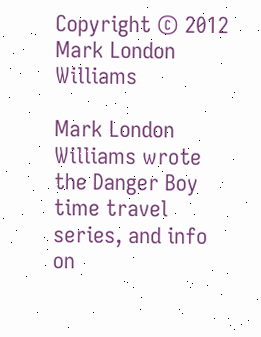Copyright © 2012 Mark London Williams

Mark London Williams wrote the Danger Boy time travel series, and info on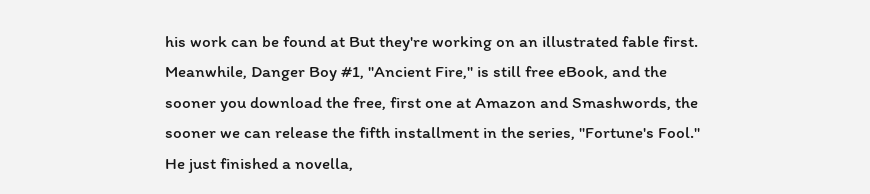his work can be found at But they're working on an illustrated fable first. Meanwhile, Danger Boy #1, "Ancient Fire," is still free eBook, and the sooner you download the free, first one at Amazon and Smashwords, the sooner we can release the fifth installment in the series, "Fortune's Fool." He just finished a novella,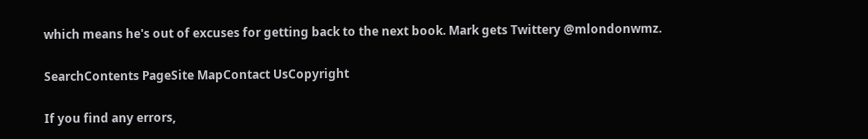which means he's out of excuses for getting back to the next book. Mark gets Twittery @mlondonwmz.

SearchContents PageSite MapContact UsCopyright

If you find any errors,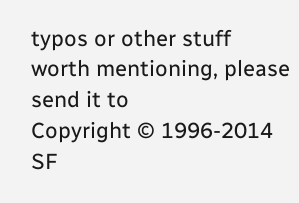typos or other stuff worth mentioning, please send it to
Copyright © 1996-2014 SF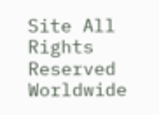Site All Rights Reserved Worldwide